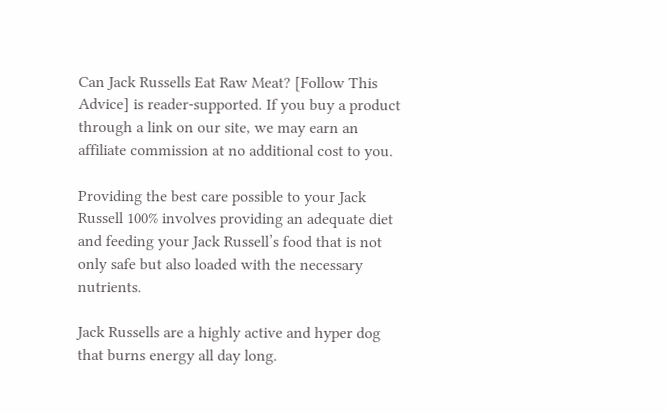Can Jack Russells Eat Raw Meat? [Follow This Advice] is reader-supported. If you buy a product through a link on our site, we may earn an affiliate commission at no additional cost to you.

Providing the best care possible to your Jack Russell 100% involves providing an adequate diet and feeding your Jack Russell’s food that is not only safe but also loaded with the necessary nutrients.

Jack Russells are a highly active and hyper dog that burns energy all day long.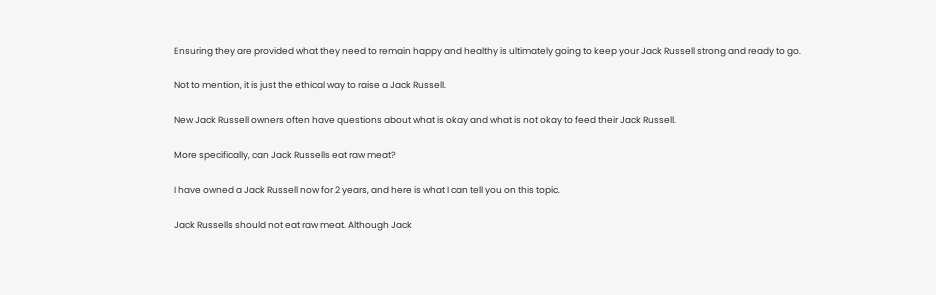Ensuring they are provided what they need to remain happy and healthy is ultimately going to keep your Jack Russell strong and ready to go.

Not to mention, it is just the ethical way to raise a Jack Russell.

New Jack Russell owners often have questions about what is okay and what is not okay to feed their Jack Russell.

More specifically, can Jack Russells eat raw meat?

I have owned a Jack Russell now for 2 years, and here is what I can tell you on this topic.

Jack Russells should not eat raw meat. Although Jack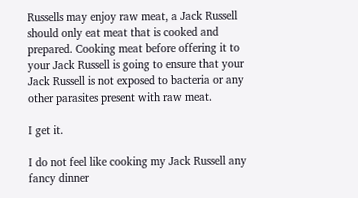Russells may enjoy raw meat, a Jack Russell should only eat meat that is cooked and prepared. Cooking meat before offering it to your Jack Russell is going to ensure that your Jack Russell is not exposed to bacteria or any other parasites present with raw meat.

I get it.

I do not feel like cooking my Jack Russell any fancy dinner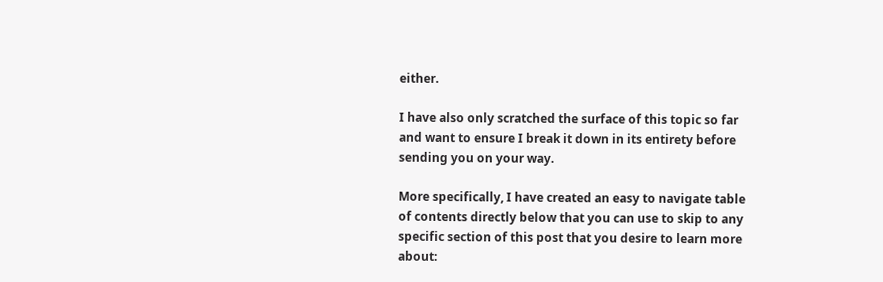either.

I have also only scratched the surface of this topic so far and want to ensure I break it down in its entirety before sending you on your way.

More specifically, I have created an easy to navigate table of contents directly below that you can use to skip to any specific section of this post that you desire to learn more about: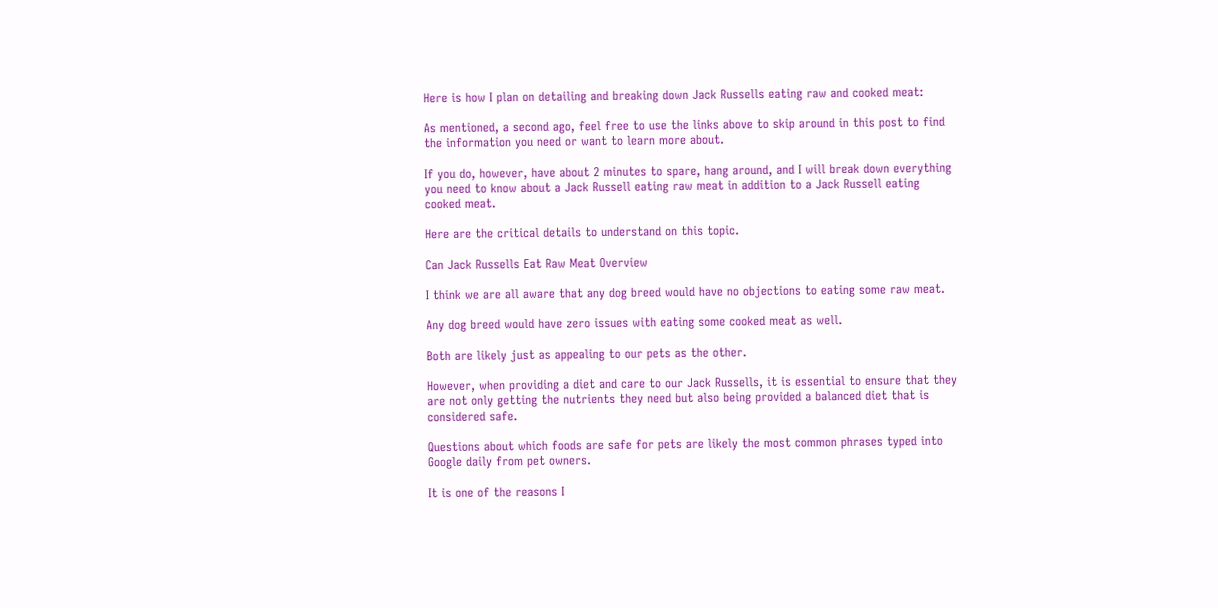Here is how I plan on detailing and breaking down Jack Russells eating raw and cooked meat:

As mentioned, a second ago, feel free to use the links above to skip around in this post to find the information you need or want to learn more about.

If you do, however, have about 2 minutes to spare, hang around, and I will break down everything you need to know about a Jack Russell eating raw meat in addition to a Jack Russell eating cooked meat.

Here are the critical details to understand on this topic.

Can Jack Russells Eat Raw Meat Overview

I think we are all aware that any dog breed would have no objections to eating some raw meat.

Any dog breed would have zero issues with eating some cooked meat as well.

Both are likely just as appealing to our pets as the other.

However, when providing a diet and care to our Jack Russells, it is essential to ensure that they are not only getting the nutrients they need but also being provided a balanced diet that is considered safe.

Questions about which foods are safe for pets are likely the most common phrases typed into Google daily from pet owners.

It is one of the reasons I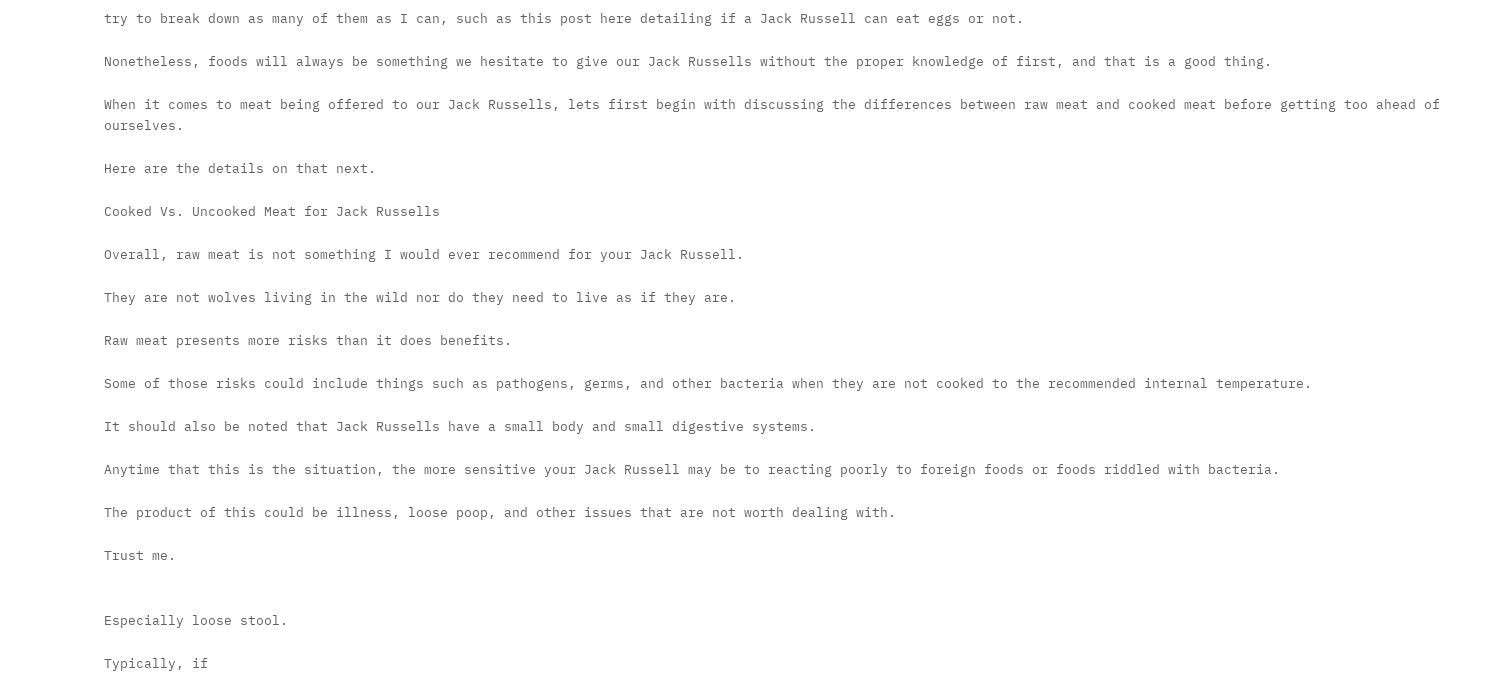try to break down as many of them as I can, such as this post here detailing if a Jack Russell can eat eggs or not.

Nonetheless, foods will always be something we hesitate to give our Jack Russells without the proper knowledge of first, and that is a good thing.

When it comes to meat being offered to our Jack Russells, lets first begin with discussing the differences between raw meat and cooked meat before getting too ahead of ourselves.

Here are the details on that next.

Cooked Vs. Uncooked Meat for Jack Russells

Overall, raw meat is not something I would ever recommend for your Jack Russell.

They are not wolves living in the wild nor do they need to live as if they are.

Raw meat presents more risks than it does benefits.

Some of those risks could include things such as pathogens, germs, and other bacteria when they are not cooked to the recommended internal temperature.

It should also be noted that Jack Russells have a small body and small digestive systems.

Anytime that this is the situation, the more sensitive your Jack Russell may be to reacting poorly to foreign foods or foods riddled with bacteria.

The product of this could be illness, loose poop, and other issues that are not worth dealing with.

Trust me.


Especially loose stool.

Typically, if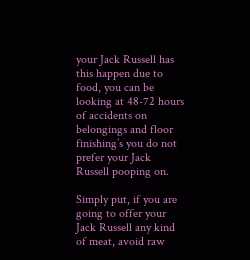your Jack Russell has this happen due to food, you can be looking at 48-72 hours of accidents on belongings and floor finishing’s you do not prefer your Jack Russell pooping on.

Simply put, if you are going to offer your Jack Russell any kind of meat, avoid raw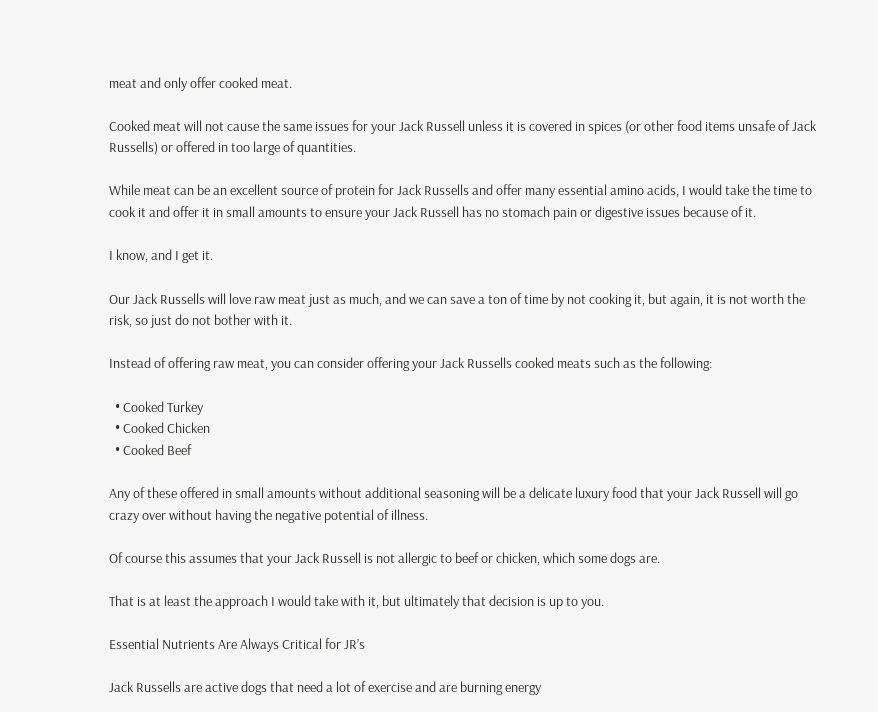meat and only offer cooked meat.

Cooked meat will not cause the same issues for your Jack Russell unless it is covered in spices (or other food items unsafe of Jack Russells) or offered in too large of quantities.

While meat can be an excellent source of protein for Jack Russells and offer many essential amino acids, I would take the time to cook it and offer it in small amounts to ensure your Jack Russell has no stomach pain or digestive issues because of it.

I know, and I get it.

Our Jack Russells will love raw meat just as much, and we can save a ton of time by not cooking it, but again, it is not worth the risk, so just do not bother with it.

Instead of offering raw meat, you can consider offering your Jack Russells cooked meats such as the following:

  • Cooked Turkey
  • Cooked Chicken
  • Cooked Beef

Any of these offered in small amounts without additional seasoning will be a delicate luxury food that your Jack Russell will go crazy over without having the negative potential of illness.

Of course this assumes that your Jack Russell is not allergic to beef or chicken, which some dogs are.

That is at least the approach I would take with it, but ultimately that decision is up to you.

Essential Nutrients Are Always Critical for JR’s

Jack Russells are active dogs that need a lot of exercise and are burning energy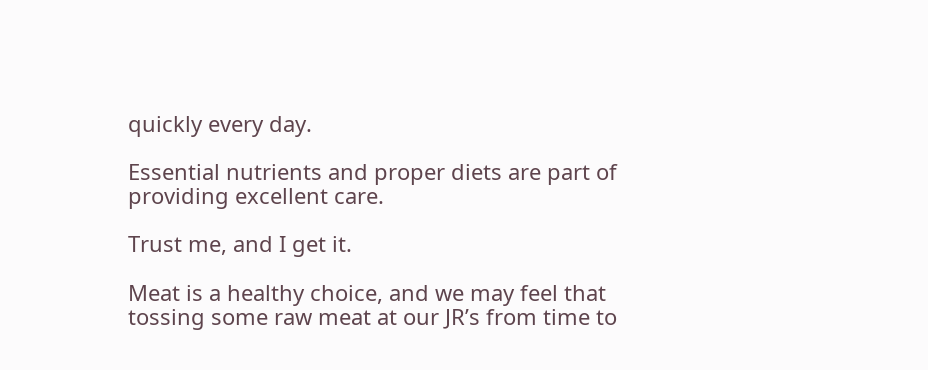quickly every day.

Essential nutrients and proper diets are part of providing excellent care.

Trust me, and I get it.

Meat is a healthy choice, and we may feel that tossing some raw meat at our JR’s from time to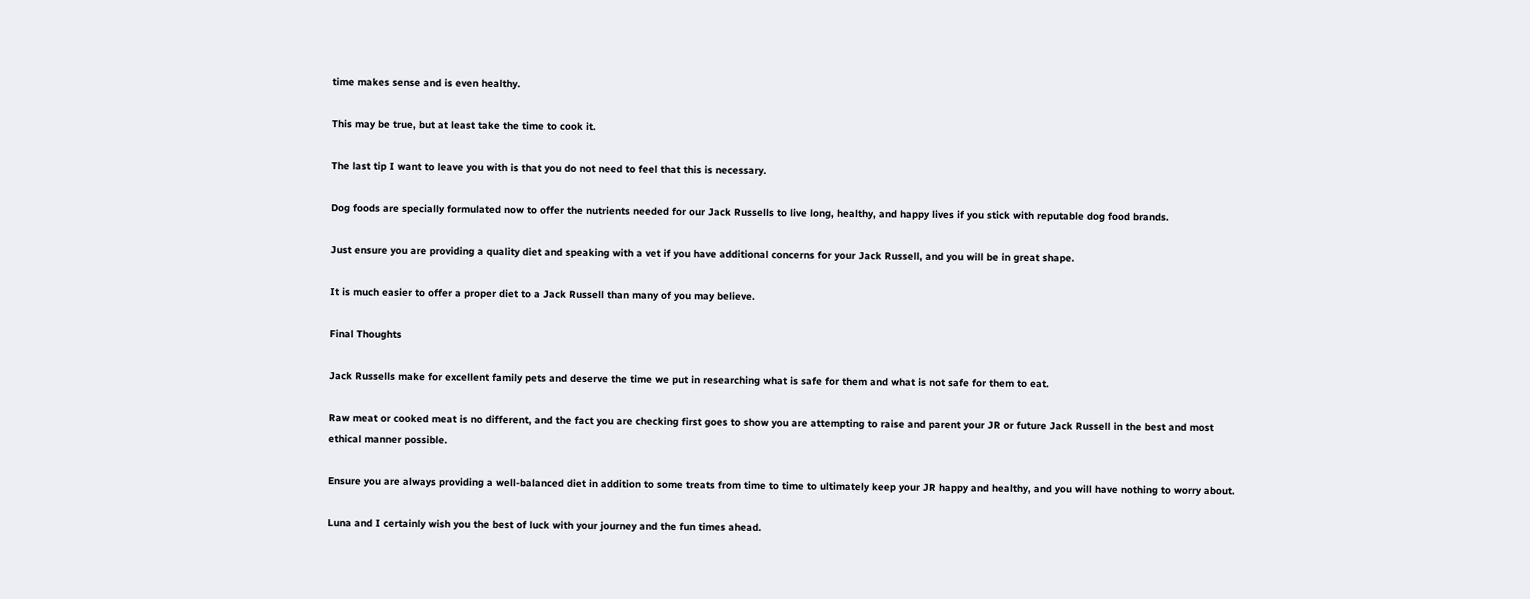time makes sense and is even healthy.

This may be true, but at least take the time to cook it.

The last tip I want to leave you with is that you do not need to feel that this is necessary.

Dog foods are specially formulated now to offer the nutrients needed for our Jack Russells to live long, healthy, and happy lives if you stick with reputable dog food brands.

Just ensure you are providing a quality diet and speaking with a vet if you have additional concerns for your Jack Russell, and you will be in great shape.

It is much easier to offer a proper diet to a Jack Russell than many of you may believe.

Final Thoughts

Jack Russells make for excellent family pets and deserve the time we put in researching what is safe for them and what is not safe for them to eat.

Raw meat or cooked meat is no different, and the fact you are checking first goes to show you are attempting to raise and parent your JR or future Jack Russell in the best and most ethical manner possible.

Ensure you are always providing a well-balanced diet in addition to some treats from time to time to ultimately keep your JR happy and healthy, and you will have nothing to worry about.

Luna and I certainly wish you the best of luck with your journey and the fun times ahead.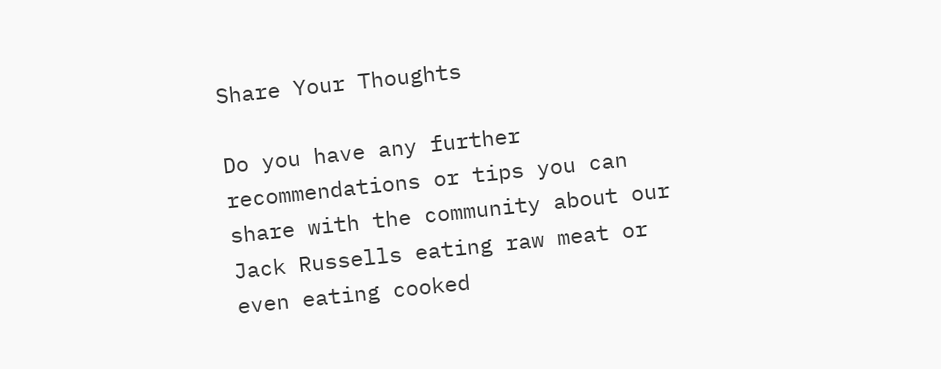Share Your Thoughts

Do you have any further recommendations or tips you can share with the community about our Jack Russells eating raw meat or even eating cooked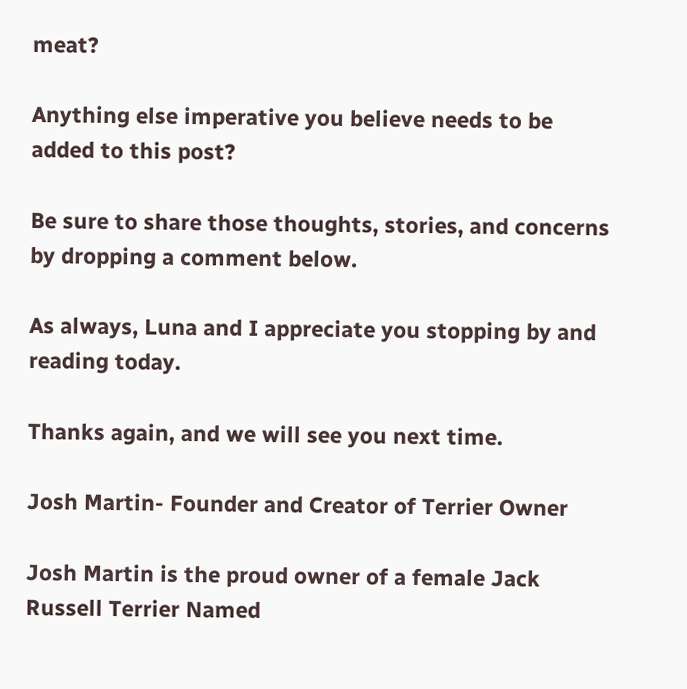meat?

Anything else imperative you believe needs to be added to this post?

Be sure to share those thoughts, stories, and concerns by dropping a comment below.

As always, Luna and I appreciate you stopping by and reading today.

Thanks again, and we will see you next time.

Josh Martin- Founder and Creator of Terrier Owner

Josh Martin is the proud owner of a female Jack Russell Terrier Named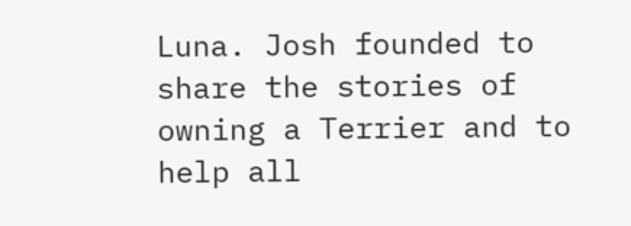Luna. Josh founded to share the stories of owning a Terrier and to help all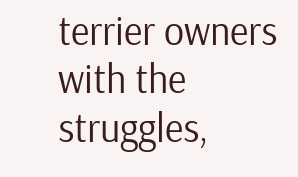terrier owners with the struggles,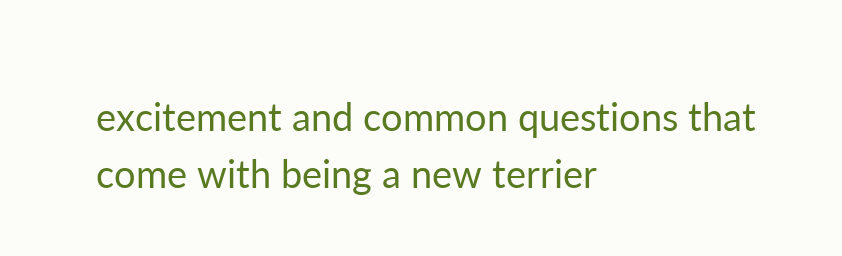excitement and common questions that come with being a new terrier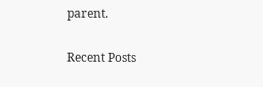parent.

Recent Posts